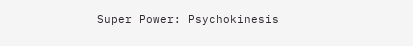Super Power: Psychokinesis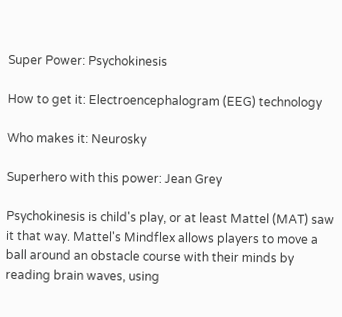Super Power: Psychokinesis

How to get it: Electroencephalogram (EEG) technology

Who makes it: Neurosky

Superhero with this power: Jean Grey

Psychokinesis is child's play, or at least Mattel (MAT) saw it that way. Mattel's Mindflex allows players to move a ball around an obstacle course with their minds by reading brain waves, using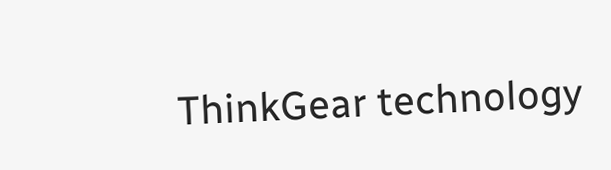ThinkGear technology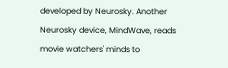developed by Neurosky. Another Neurosky device, MindWave, reads movie watchers' minds to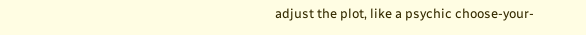adjust the plot, like a psychic choose-your-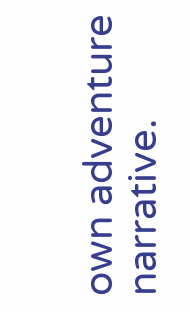own adventure narrative.